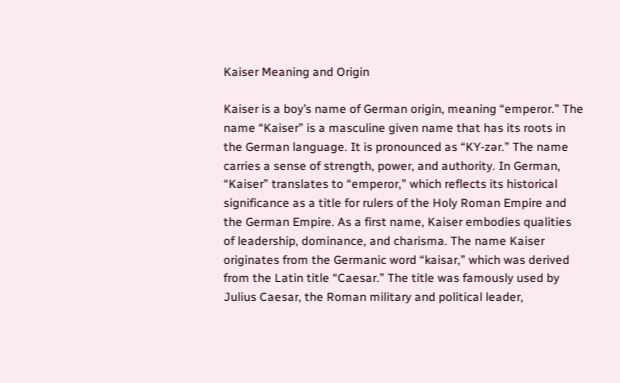Kaiser Meaning and Origin

Kaiser is a boy’s name of German origin, meaning “emperor.” The name “Kaiser” is a masculine given name that has its roots in the German language. It is pronounced as “KY-zər.” The name carries a sense of strength, power, and authority. In German, “Kaiser” translates to “emperor,” which reflects its historical significance as a title for rulers of the Holy Roman Empire and the German Empire. As a first name, Kaiser embodies qualities of leadership, dominance, and charisma. The name Kaiser originates from the Germanic word “kaisar,” which was derived from the Latin title “Caesar.” The title was famously used by Julius Caesar, the Roman military and political leader,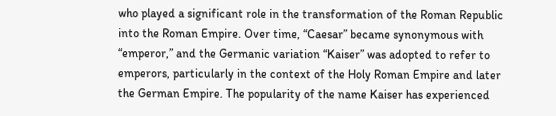who played a significant role in the transformation of the Roman Republic into the Roman Empire. Over time, “Caesar” became synonymous with “emperor,” and the Germanic variation “Kaiser” was adopted to refer to emperors, particularly in the context of the Holy Roman Empire and later the German Empire. The popularity of the name Kaiser has experienced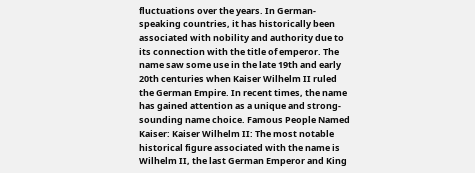fluctuations over the years. In German-speaking countries, it has historically been associated with nobility and authority due to its connection with the title of emperor. The name saw some use in the late 19th and early 20th centuries when Kaiser Wilhelm II ruled the German Empire. In recent times, the name has gained attention as a unique and strong-sounding name choice. Famous People Named Kaiser: Kaiser Wilhelm II: The most notable historical figure associated with the name is Wilhelm II, the last German Emperor and King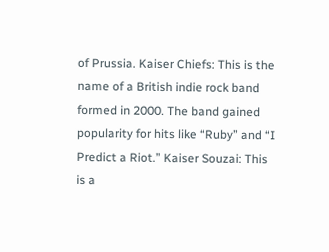of Prussia. Kaiser Chiefs: This is the name of a British indie rock band formed in 2000. The band gained popularity for hits like “Ruby” and “I Predict a Riot.” Kaiser Souzai: This is a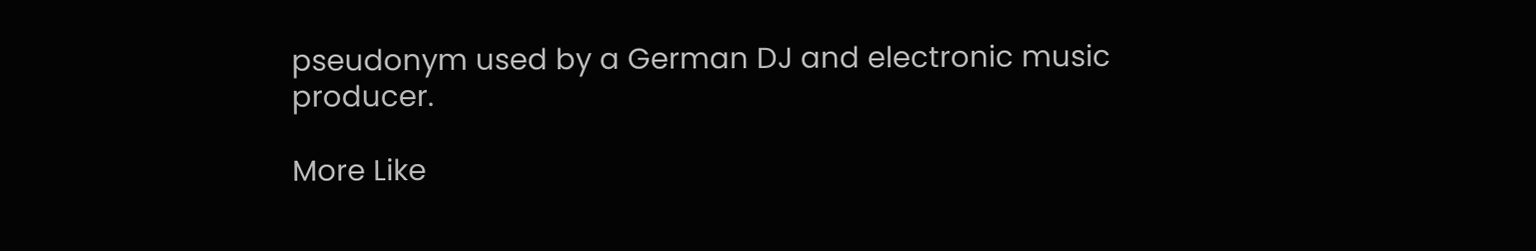pseudonym used by a German DJ and electronic music producer.

More Like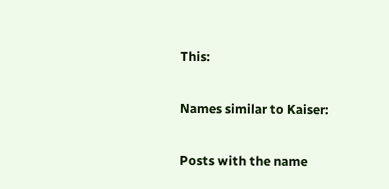This:

Names similar to Kaiser:

Posts with the name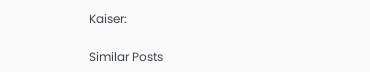Kaiser:

Similar Posts